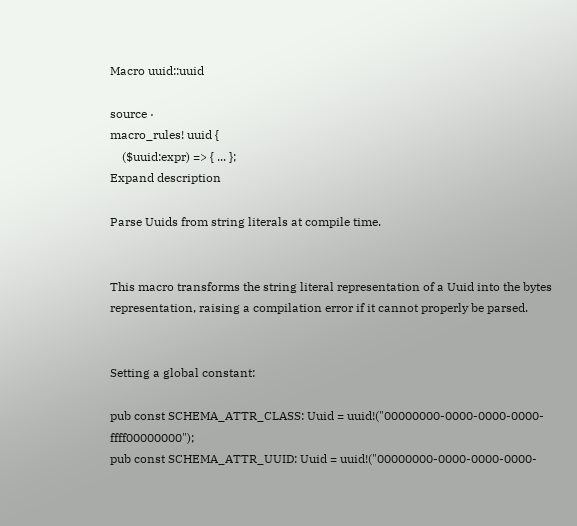Macro uuid::uuid

source ·
macro_rules! uuid {
    ($uuid:expr) => { ... };
Expand description

Parse Uuids from string literals at compile time.


This macro transforms the string literal representation of a Uuid into the bytes representation, raising a compilation error if it cannot properly be parsed.


Setting a global constant:

pub const SCHEMA_ATTR_CLASS: Uuid = uuid!("00000000-0000-0000-0000-ffff00000000");
pub const SCHEMA_ATTR_UUID: Uuid = uuid!("00000000-0000-0000-0000-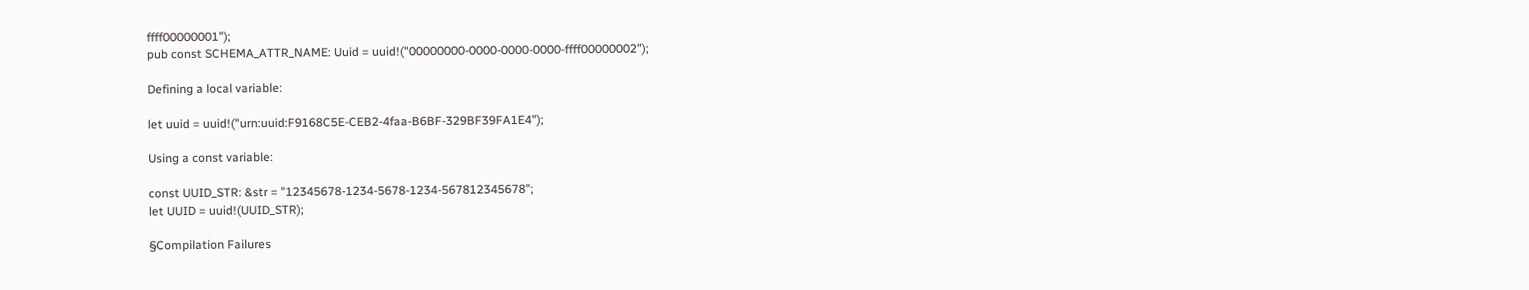ffff00000001");
pub const SCHEMA_ATTR_NAME: Uuid = uuid!("00000000-0000-0000-0000-ffff00000002");

Defining a local variable:

let uuid = uuid!("urn:uuid:F9168C5E-CEB2-4faa-B6BF-329BF39FA1E4");

Using a const variable:

const UUID_STR: &str = "12345678-1234-5678-1234-567812345678";
let UUID = uuid!(UUID_STR);

§Compilation Failures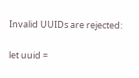Invalid UUIDs are rejected:

let uuid =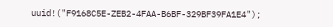uuid!("F9168C5E-ZEB2-4FAA-B6BF-329BF39FA1E4");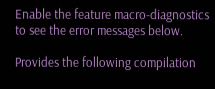Enable the feature macro-diagnostics to see the error messages below.

Provides the following compilation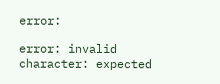error:

error: invalid character: expected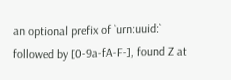an optional prefix of `urn:uuid:` followed by [0-9a-fA-F-], found Z at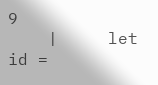9
    |     let id =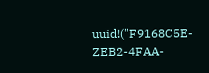uuid!("F9168C5E-ZEB2-4FAA-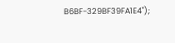B6BF-329BF39FA1E4");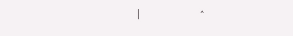|                              ^